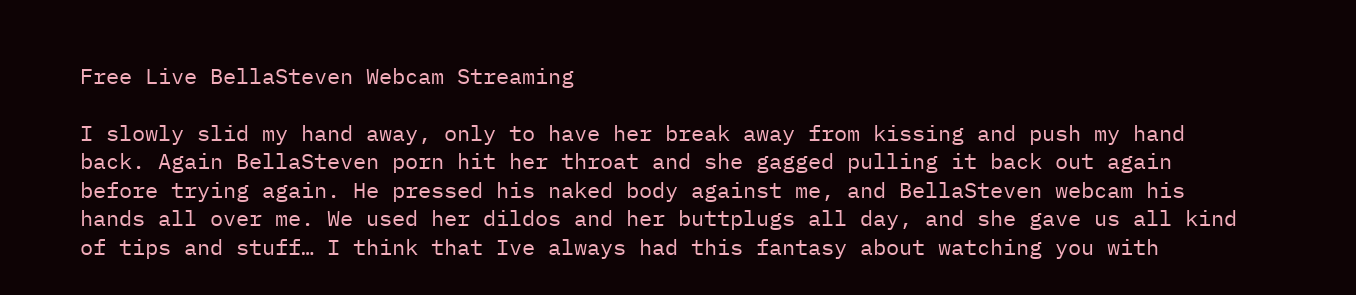Free Live BellaSteven Webcam Streaming

I slowly slid my hand away, only to have her break away from kissing and push my hand back. Again BellaSteven porn hit her throat and she gagged pulling it back out again before trying again. He pressed his naked body against me, and BellaSteven webcam his hands all over me. We used her dildos and her buttplugs all day, and she gave us all kind of tips and stuff… I think that Ive always had this fantasy about watching you with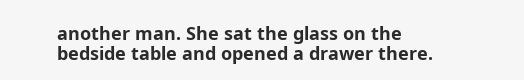another man. She sat the glass on the bedside table and opened a drawer there.